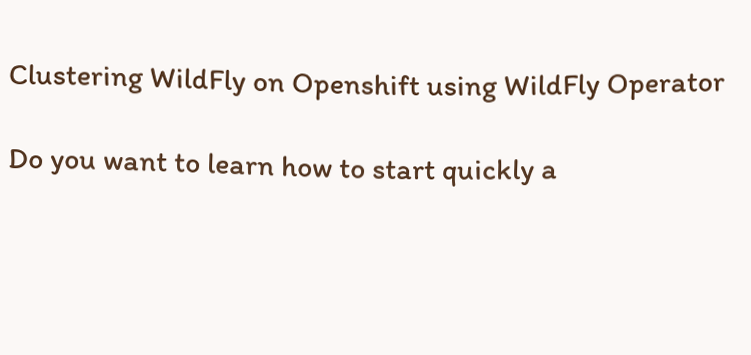Clustering WildFly on Openshift using WildFly Operator

Do you want to learn how to start quickly a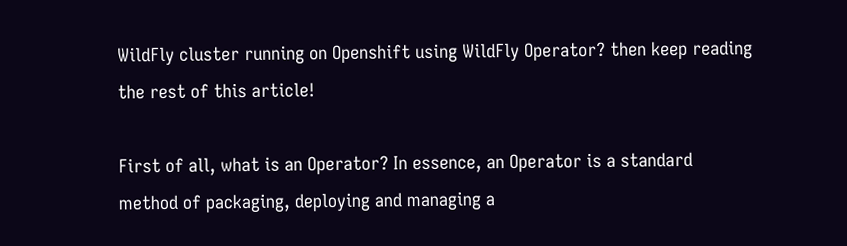WildFly cluster running on Openshift using WildFly Operator? then keep reading the rest of this article!

First of all, what is an Operator? In essence, an Operator is a standard method of packaging, deploying and managing a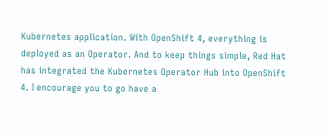Kubernetes application. With OpenShift 4, everything is deployed as an Operator. And to keep things simple, Red Hat has integrated the Kubernetes Operator Hub into OpenShift 4. I encourage you to go have a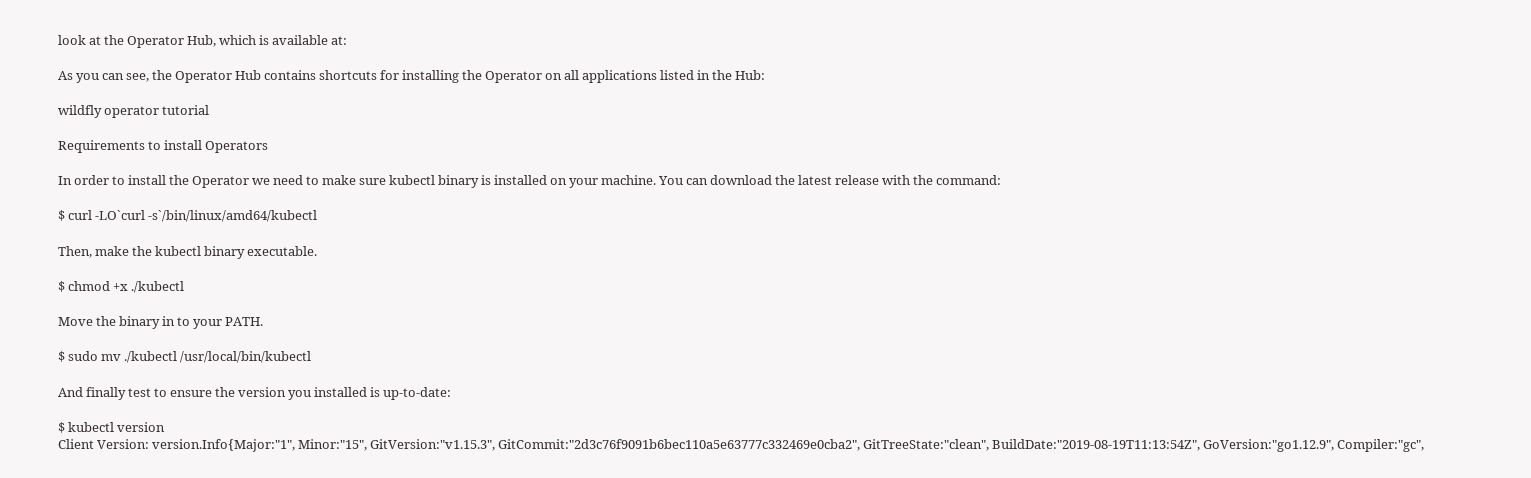look at the Operator Hub, which is available at:

As you can see, the Operator Hub contains shortcuts for installing the Operator on all applications listed in the Hub:

wildfly operator tutorial

Requirements to install Operators

In order to install the Operator we need to make sure kubectl binary is installed on your machine. You can download the latest release with the command:

$ curl -LO`curl -s`/bin/linux/amd64/kubectl

Then, make the kubectl binary executable.

$ chmod +x ./kubectl

Move the binary in to your PATH.

$ sudo mv ./kubectl /usr/local/bin/kubectl

And finally test to ensure the version you installed is up-to-date:

$ kubectl version
Client Version: version.Info{Major:"1", Minor:"15", GitVersion:"v1.15.3", GitCommit:"2d3c76f9091b6bec110a5e63777c332469e0cba2", GitTreeState:"clean", BuildDate:"2019-08-19T11:13:54Z", GoVersion:"go1.12.9", Compiler:"gc",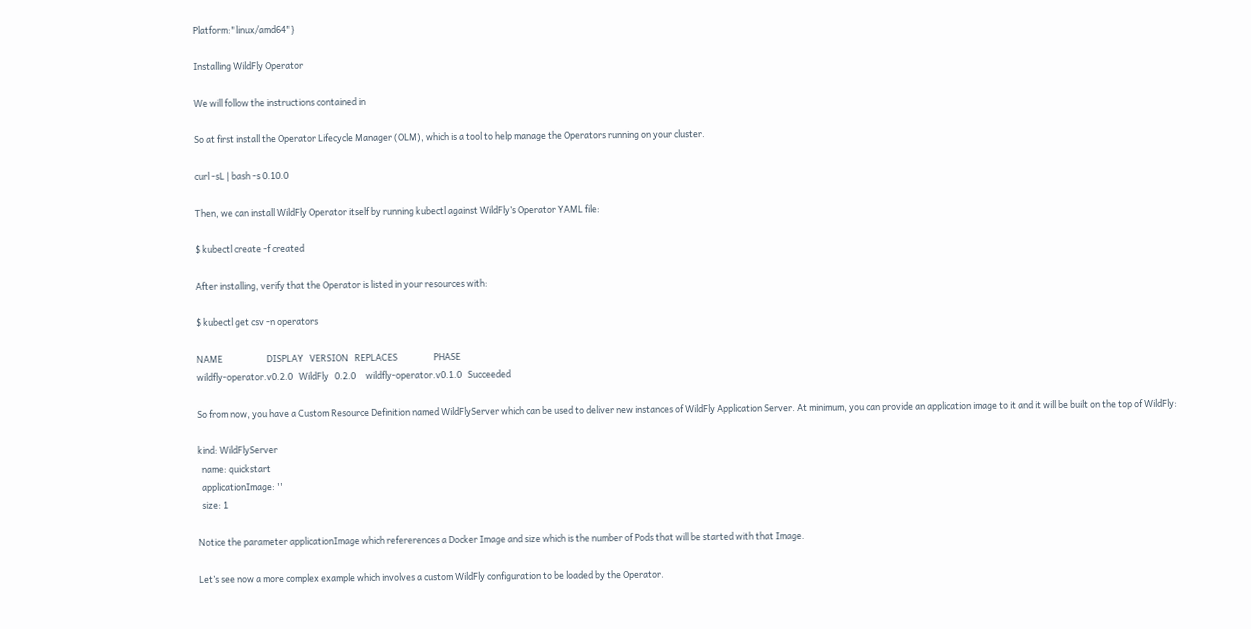Platform:"linux/amd64"}

Installing WildFly Operator

We will follow the instructions contained in

So at first install the Operator Lifecycle Manager (OLM), which is a tool to help manage the Operators running on your cluster.

curl -sL | bash -s 0.10.0

Then, we can install WildFly Operator itself by running kubectl against WildFly’s Operator YAML file:

$ kubectl create -f created

After installing, verify that the Operator is listed in your resources with:

$ kubectl get csv -n operators

NAME                      DISPLAY   VERSION   REPLACES                  PHASE
wildfly-operator.v0.2.0   WildFly   0.2.0     wildfly-operator.v0.1.0   Succeeded

So from now, you have a Custom Resource Definition named WildFlyServer which can be used to deliver new instances of WildFly Application Server. At minimum, you can provide an application image to it and it will be built on the top of WildFly:

kind: WildFlyServer
  name: quickstart
  applicationImage: ''
  size: 1

Notice the parameter applicationImage which refererences a Docker Image and size which is the number of Pods that will be started with that Image.

Let’s see now a more complex example which involves a custom WildFly configuration to be loaded by the Operator.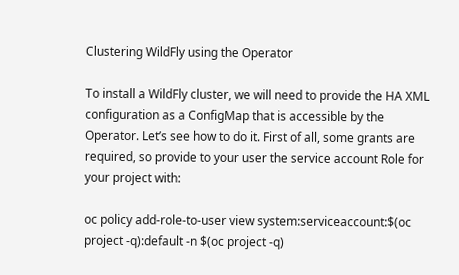Clustering WildFly using the Operator

To install a WildFly cluster, we will need to provide the HA XML configuration as a ConfigMap that is accessible by the Operator. Let’s see how to do it. First of all, some grants are required, so provide to your user the service account Role for your project with:

oc policy add-role-to-user view system:serviceaccount:$(oc project -q):default -n $(oc project -q)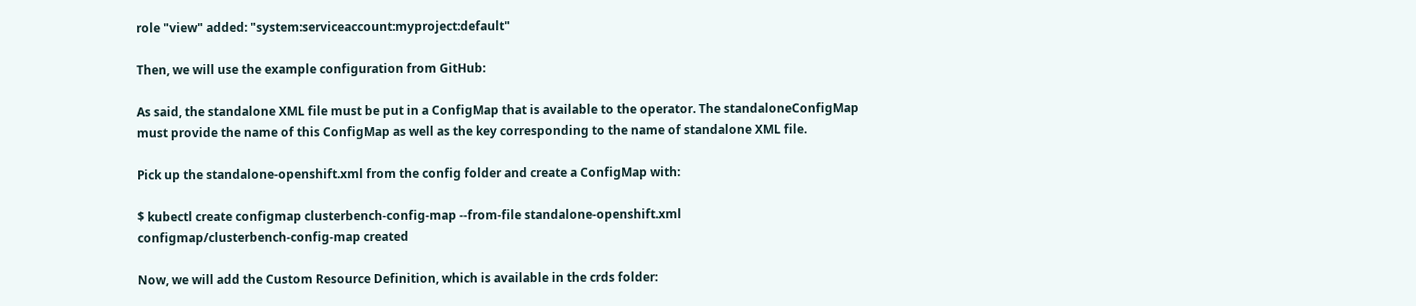role "view" added: "system:serviceaccount:myproject:default"

Then, we will use the example configuration from GitHub:

As said, the standalone XML file must be put in a ConfigMap that is available to the operator. The standaloneConfigMap must provide the name of this ConfigMap as well as the key corresponding to the name of standalone XML file.

Pick up the standalone-openshift.xml from the config folder and create a ConfigMap with:

$ kubectl create configmap clusterbench-config-map --from-file standalone-openshift.xml
configmap/clusterbench-config-map created

Now, we will add the Custom Resource Definition, which is available in the crds folder: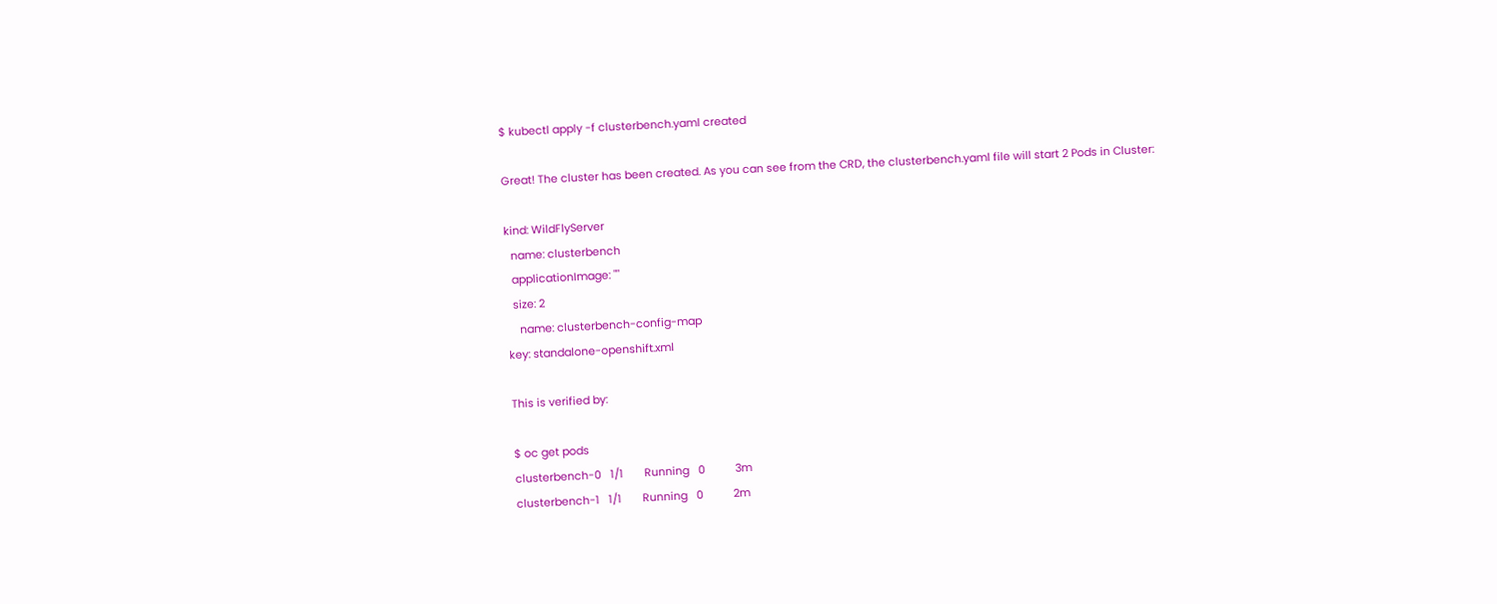$ kubectl apply -f clusterbench.yaml created

Great! The cluster has been created. As you can see from the CRD, the clusterbench.yaml file will start 2 Pods in Cluster:

kind: WildFlyServer
  name: clusterbench
  applicationImage: ""
  size: 2
    name: clusterbench-config-map
key: standalone-openshift.xml

This is verified by:

$ oc get pods
clusterbench-0   1/1       Running   0          3m
clusterbench-1   1/1       Running   0          2m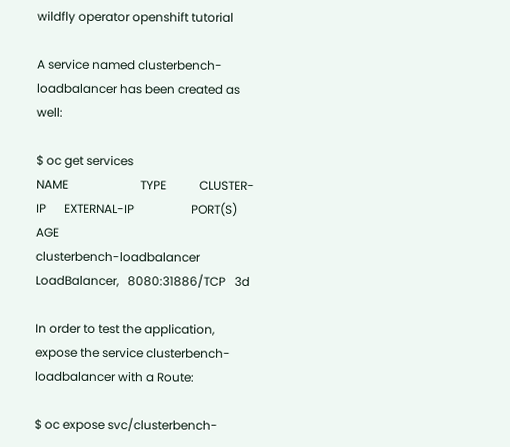wildfly operator openshift tutorial

A service named clusterbench-loadbalancer has been created as well:

$ oc get services
NAME                        TYPE           CLUSTER-IP      EXTERNAL-IP                   PORT(S)          AGE
clusterbench-loadbalancer   LoadBalancer,   8080:31886/TCP   3d

In order to test the application, expose the service clusterbench-loadbalancer with a Route:

$ oc expose svc/clusterbench-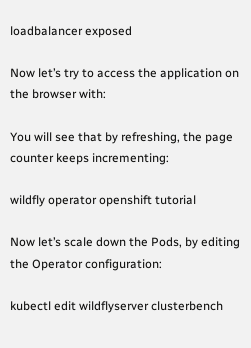loadbalancer exposed

Now let’s try to access the application on the browser with:

You will see that by refreshing, the page counter keeps incrementing:

wildfly operator openshift tutorial

Now let’s scale down the Pods, by editing the Operator configuration:

kubectl edit wildflyserver clusterbench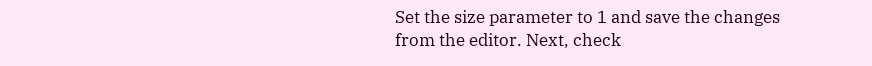Set the size parameter to 1 and save the changes from the editor. Next, check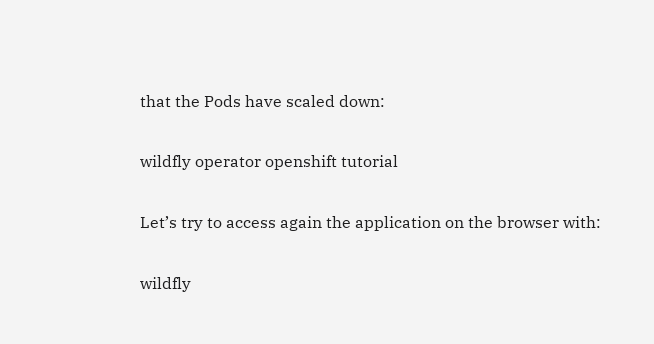that the Pods have scaled down:

wildfly operator openshift tutorial

Let’s try to access again the application on the browser with:

wildfly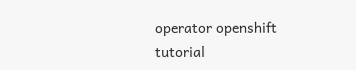operator openshift tutorial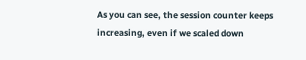As you can see, the session counter keeps increasing, even if we scaled down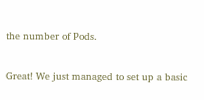the number of Pods.

Great! We just managed to set up a basic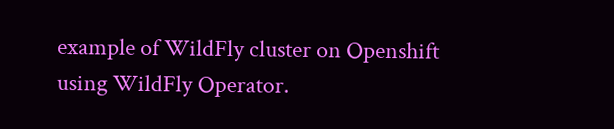example of WildFly cluster on Openshift using WildFly Operator.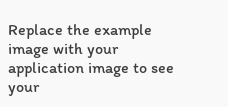Replace the example image with your application image to see your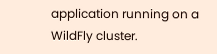application running on a WildFly cluster.